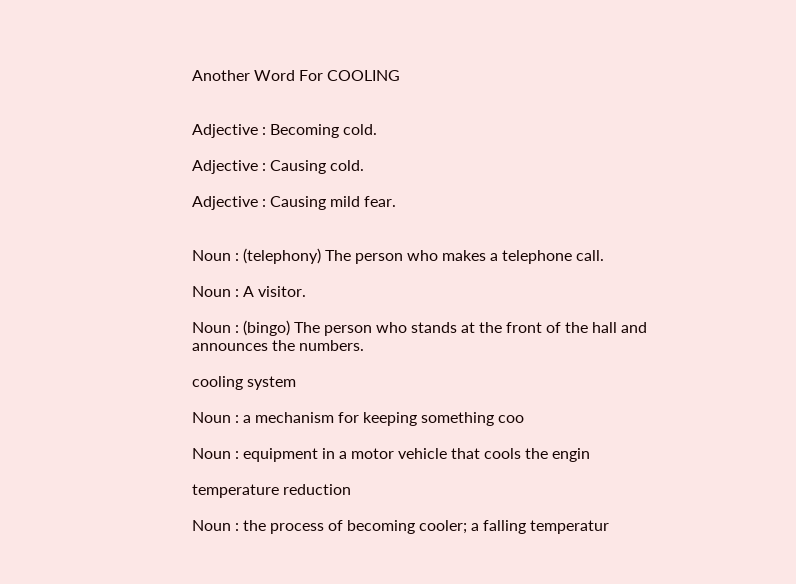Another Word For COOLING


Adjective : Becoming cold.

Adjective : Causing cold.

Adjective : Causing mild fear.


Noun : (telephony) The person who makes a telephone call.

Noun : A visitor.

Noun : (bingo) The person who stands at the front of the hall and announces the numbers.

cooling system

Noun : a mechanism for keeping something coo

Noun : equipment in a motor vehicle that cools the engin

temperature reduction

Noun : the process of becoming cooler; a falling temperatur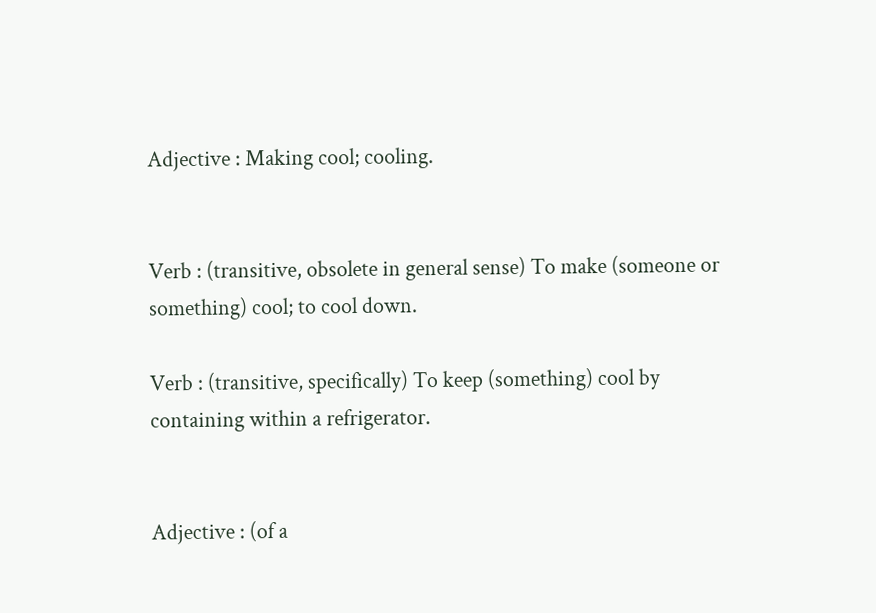Adjective : Making cool; cooling.


Verb : (transitive, obsolete in general sense) To make (someone or something) cool; to cool down.

Verb : (transitive, specifically) To keep (something) cool by containing within a refrigerator.


Adjective : (of a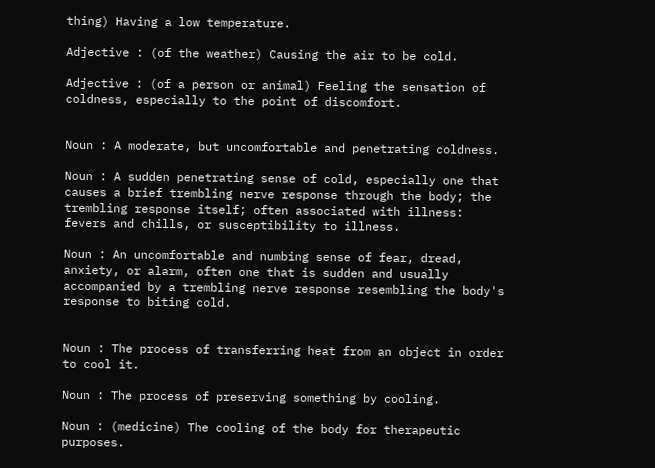thing) Having a low temperature.

Adjective : (of the weather) Causing the air to be cold.

Adjective : (of a person or animal) Feeling the sensation of coldness, especially to the point of discomfort.


Noun : A moderate, but uncomfortable and penetrating coldness.

Noun : A sudden penetrating sense of cold, especially one that causes a brief trembling nerve response through the body; the trembling response itself; often associated with illness: fevers and chills, or susceptibility to illness.

Noun : An uncomfortable and numbing sense of fear, dread, anxiety, or alarm, often one that is sudden and usually accompanied by a trembling nerve response resembling the body's response to biting cold.


Noun : The process of transferring heat from an object in order to cool it.

Noun : The process of preserving something by cooling.

Noun : (medicine) The cooling of the body for therapeutic purposes.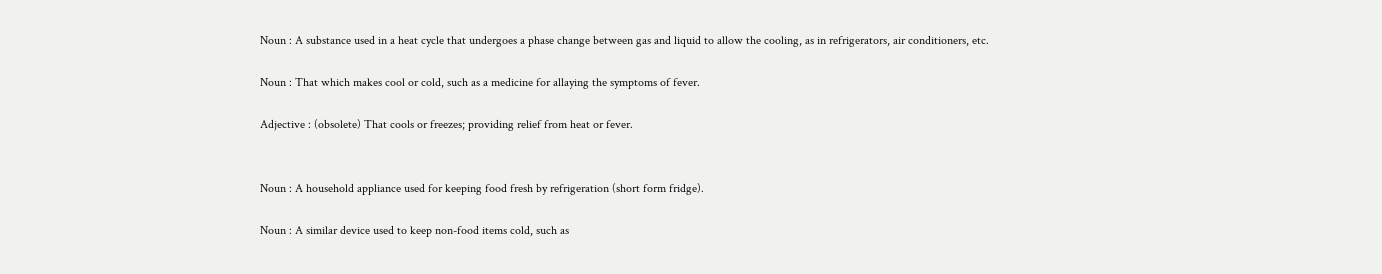Noun : A substance used in a heat cycle that undergoes a phase change between gas and liquid to allow the cooling, as in refrigerators, air conditioners, etc.

Noun : That which makes cool or cold, such as a medicine for allaying the symptoms of fever.

Adjective : (obsolete) That cools or freezes; providing relief from heat or fever.


Noun : A household appliance used for keeping food fresh by refrigeration (short form fridge).

Noun : A similar device used to keep non-food items cold, such as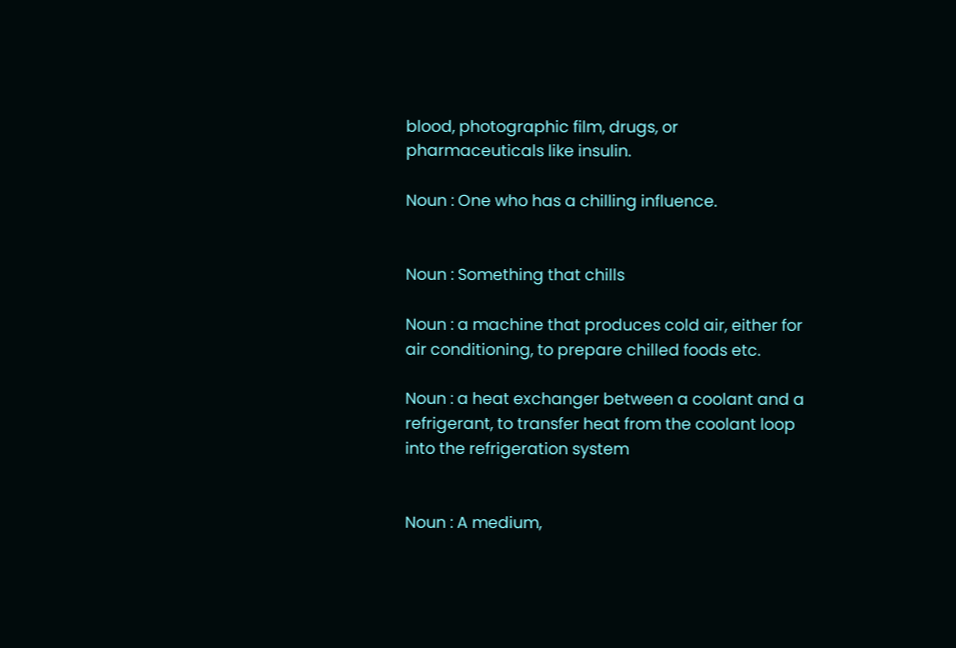blood, photographic film, drugs, or pharmaceuticals like insulin.

Noun : One who has a chilling influence.


Noun : Something that chills

Noun : a machine that produces cold air, either for air conditioning, to prepare chilled foods etc.

Noun : a heat exchanger between a coolant and a refrigerant, to transfer heat from the coolant loop into the refrigeration system


Noun : A medium,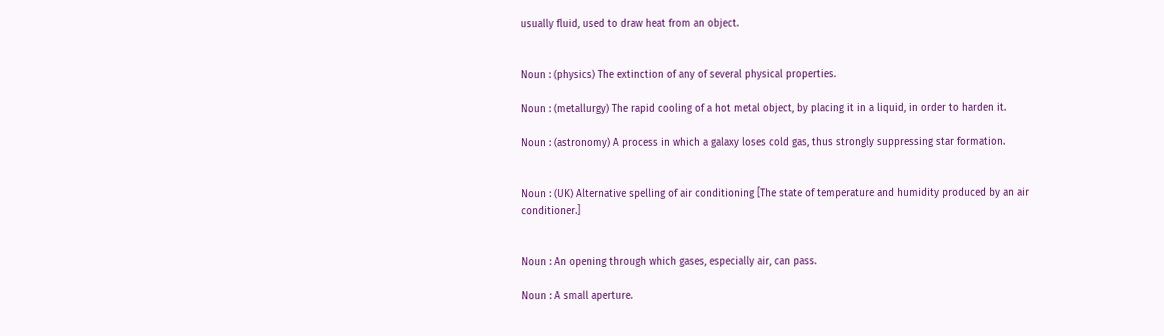usually fluid, used to draw heat from an object.


Noun : (physics) The extinction of any of several physical properties.

Noun : (metallurgy) The rapid cooling of a hot metal object, by placing it in a liquid, in order to harden it.

Noun : (astronomy) A process in which a galaxy loses cold gas, thus strongly suppressing star formation.


Noun : (UK) Alternative spelling of air conditioning [The state of temperature and humidity produced by an air conditioner.]


Noun : An opening through which gases, especially air, can pass.

Noun : A small aperture.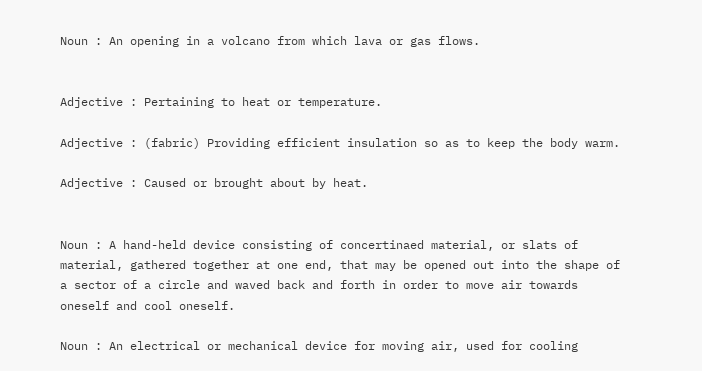Noun : An opening in a volcano from which lava or gas flows.


Adjective : Pertaining to heat or temperature.

Adjective : (fabric) Providing efficient insulation so as to keep the body warm.

Adjective : Caused or brought about by heat.


Noun : A hand-held device consisting of concertinaed material, or slats of material, gathered together at one end, that may be opened out into the shape of a sector of a circle and waved back and forth in order to move air towards oneself and cool oneself.

Noun : An electrical or mechanical device for moving air, used for cooling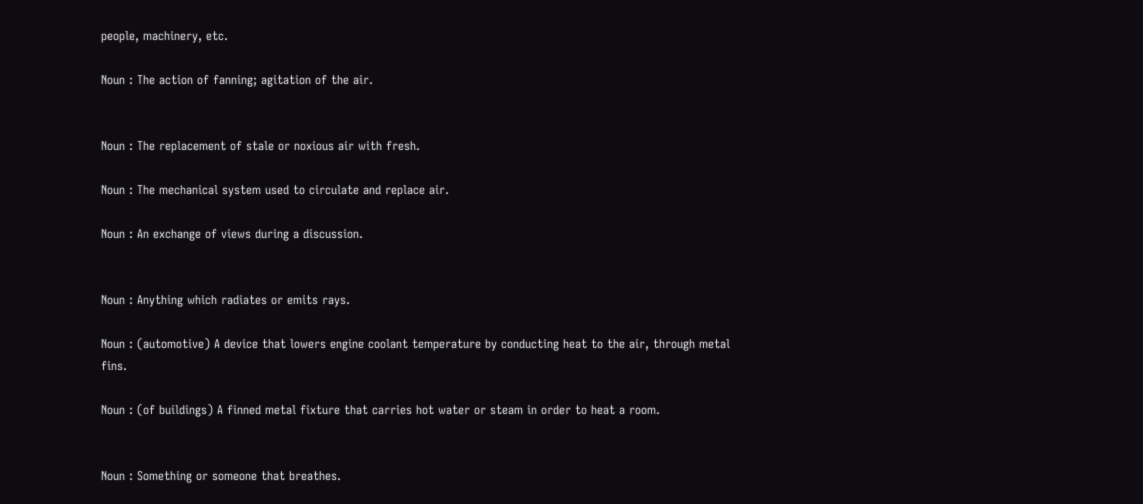people, machinery, etc.

Noun : The action of fanning; agitation of the air.


Noun : The replacement of stale or noxious air with fresh.

Noun : The mechanical system used to circulate and replace air.

Noun : An exchange of views during a discussion.


Noun : Anything which radiates or emits rays.

Noun : (automotive) A device that lowers engine coolant temperature by conducting heat to the air, through metal fins.

Noun : (of buildings) A finned metal fixture that carries hot water or steam in order to heat a room.


Noun : Something or someone that breathes.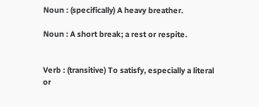Noun : (specifically) A heavy breather.

Noun : A short break; a rest or respite.


Verb : (transitive) To satisfy, especially a literal or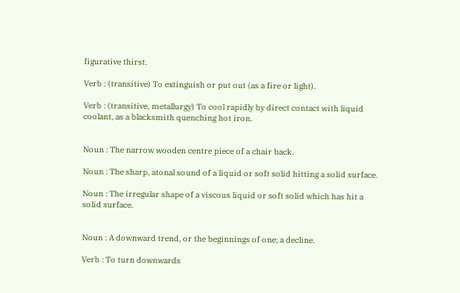figurative thirst.

Verb : (transitive) To extinguish or put out (as a fire or light).

Verb : (transitive, metallurgy) To cool rapidly by direct contact with liquid coolant, as a blacksmith quenching hot iron.


Noun : The narrow wooden centre piece of a chair back.

Noun : The sharp, atonal sound of a liquid or soft solid hitting a solid surface.

Noun : The irregular shape of a viscous liquid or soft solid which has hit a solid surface.


Noun : A downward trend, or the beginnings of one; a decline.

Verb : To turn downwards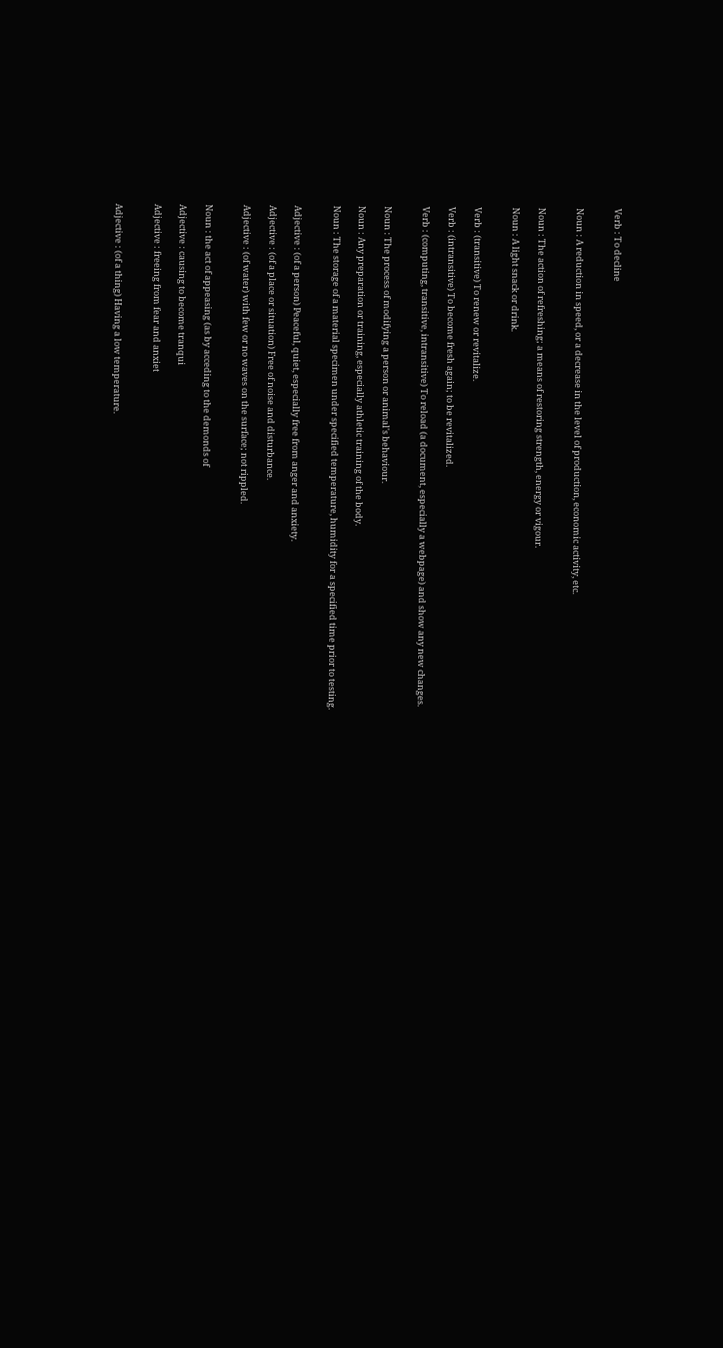Verb : To decline


Noun : A reduction in speed, or a decrease in the level of production, economic activity, etc.


Noun : The action of refreshing; a means of restoring strength, energy or vigour.

Noun : A light snack or drink.


Verb : (transitive) To renew or revitalize.

Verb : (intransitive) To become fresh again; to be revitalized.

Verb : (computing, transitive, intransitive) To reload (a document, especially a webpage) and show any new changes.


Noun : The process of modifying a person or animal's behaviour.

Noun : Any preparation or training, especially athletic training of the body.

Noun : The storage of a material specimen under specified temperature, humidity for a specified time prior to testing.


Adjective : (of a person) Peaceful, quiet, especially free from anger and anxiety.

Adjective : (of a place or situation) Free of noise and disturbance.

Adjective : (of water) with few or no waves on the surface; not rippled.


Noun : the act of appeasing (as by acceding to the demonds of

Adjective : causing to become tranqui

Adjective : freeing from fear and anxiet


Adjective : (of a thing) Having a low temperature.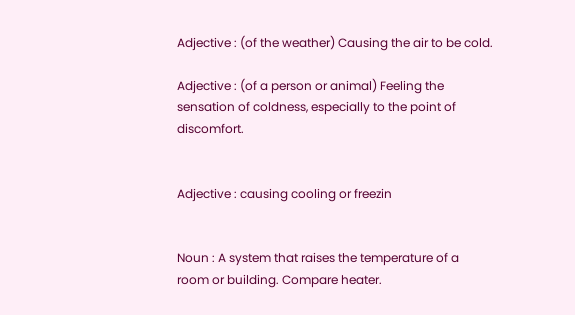Adjective : (of the weather) Causing the air to be cold.

Adjective : (of a person or animal) Feeling the sensation of coldness, especially to the point of discomfort.


Adjective : causing cooling or freezin


Noun : A system that raises the temperature of a room or building. Compare heater.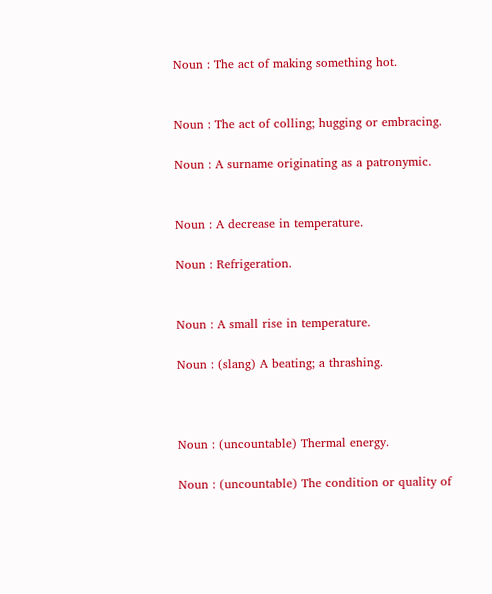Noun : The act of making something hot.


Noun : The act of colling; hugging or embracing.

Noun : A surname originating as a patronymic.


Noun : A decrease in temperature.

Noun : Refrigeration.


Noun : A small rise in temperature.

Noun : (slang) A beating; a thrashing.



Noun : (uncountable) Thermal energy.

Noun : (uncountable) The condition or quality of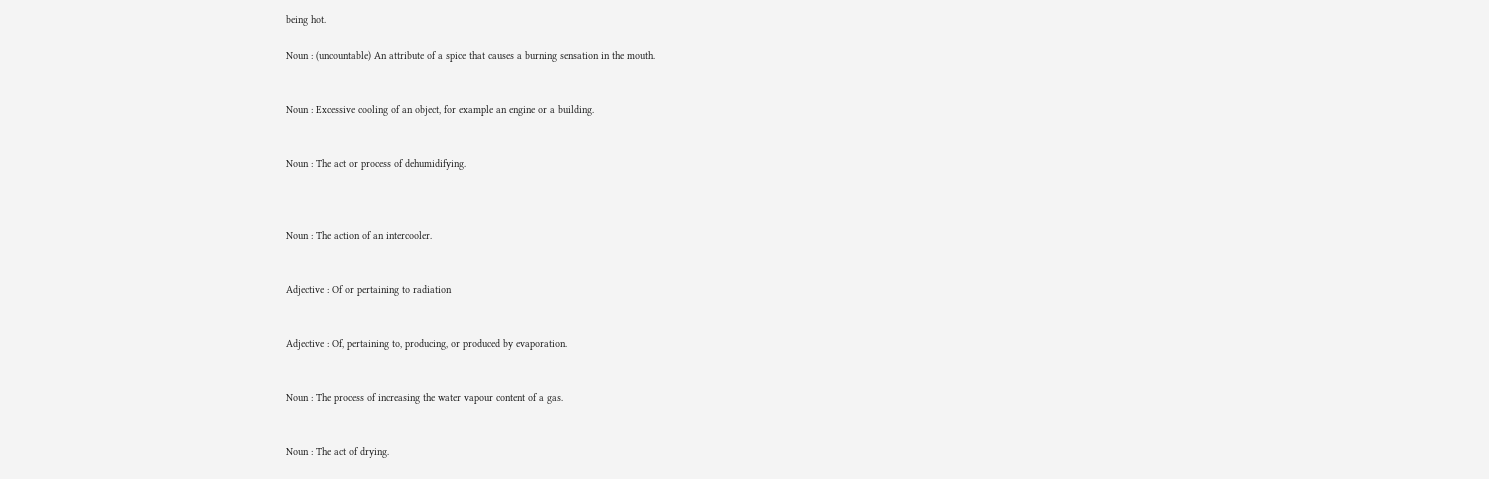being hot.

Noun : (uncountable) An attribute of a spice that causes a burning sensation in the mouth.


Noun : Excessive cooling of an object, for example an engine or a building.


Noun : The act or process of dehumidifying.



Noun : The action of an intercooler.


Adjective : Of or pertaining to radiation


Adjective : Of, pertaining to, producing, or produced by evaporation.


Noun : The process of increasing the water vapour content of a gas.


Noun : The act of drying.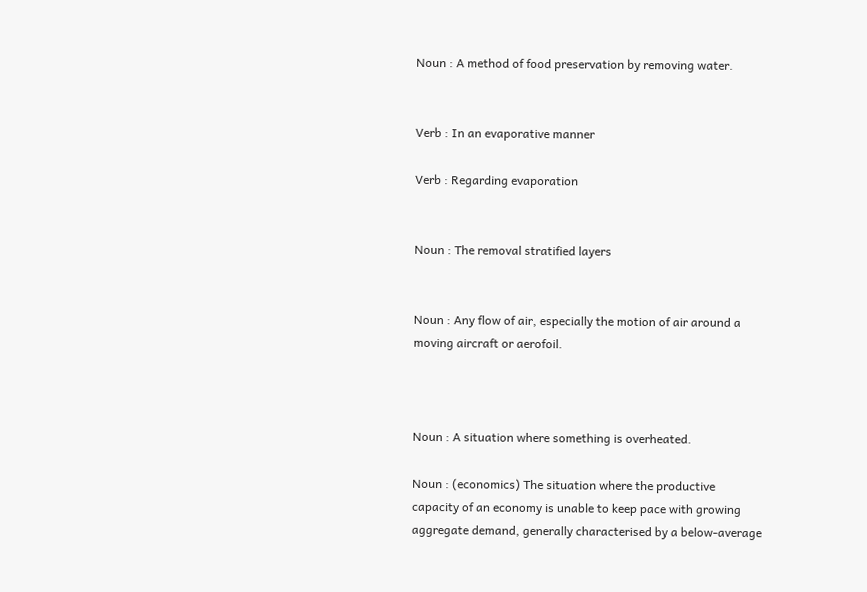Noun : A method of food preservation by removing water.


Verb : In an evaporative manner

Verb : Regarding evaporation


Noun : The removal stratified layers


Noun : Any flow of air, especially the motion of air around a moving aircraft or aerofoil.



Noun : A situation where something is overheated.

Noun : (economics) The situation where the productive capacity of an economy is unable to keep pace with growing aggregate demand, generally characterised by a below-average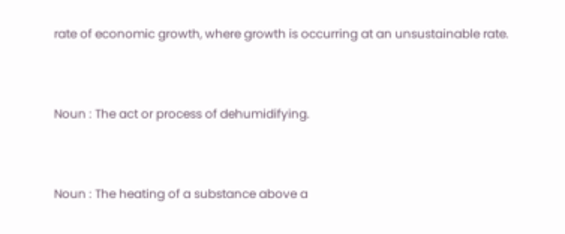rate of economic growth, where growth is occurring at an unsustainable rate.


Noun : The act or process of dehumidifying.


Noun : The heating of a substance above a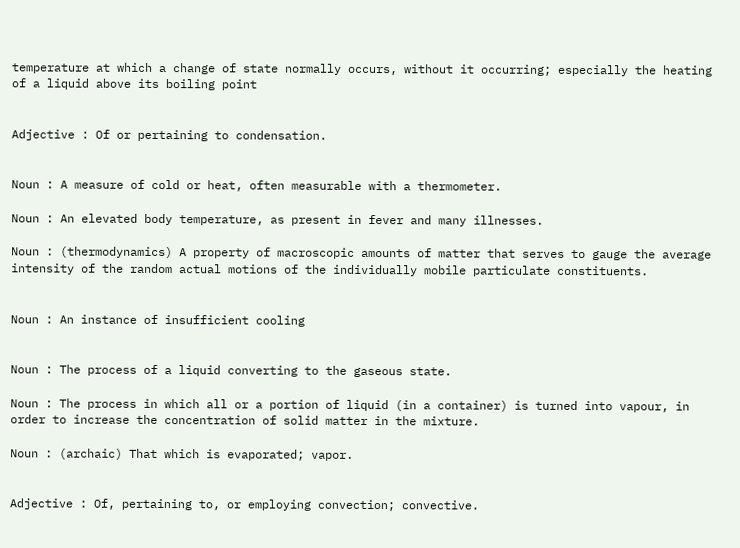temperature at which a change of state normally occurs, without it occurring; especially the heating of a liquid above its boiling point


Adjective : Of or pertaining to condensation.


Noun : A measure of cold or heat, often measurable with a thermometer.

Noun : An elevated body temperature, as present in fever and many illnesses.

Noun : (thermodynamics) A property of macroscopic amounts of matter that serves to gauge the average intensity of the random actual motions of the individually mobile particulate constituents.


Noun : An instance of insufficient cooling


Noun : The process of a liquid converting to the gaseous state.

Noun : The process in which all or a portion of liquid (in a container) is turned into vapour, in order to increase the concentration of solid matter in the mixture.

Noun : (archaic) That which is evaporated; vapor.


Adjective : Of, pertaining to, or employing convection; convective.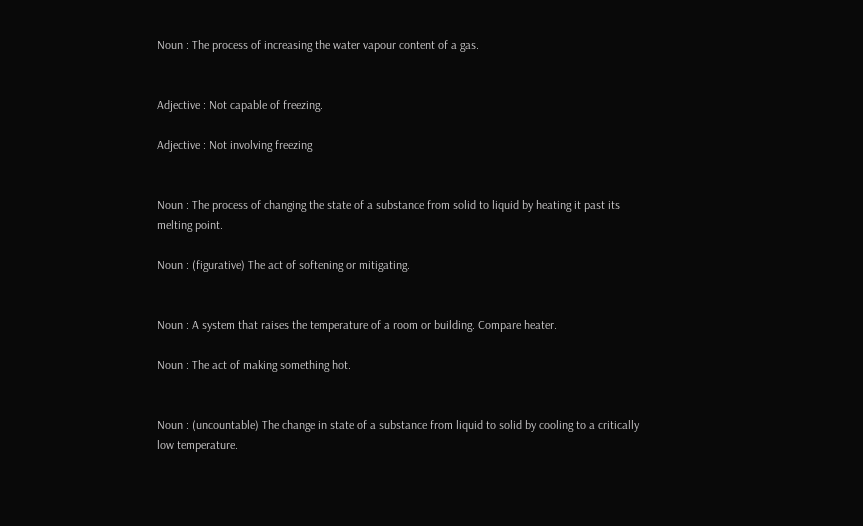Noun : The process of increasing the water vapour content of a gas.


Adjective : Not capable of freezing.

Adjective : Not involving freezing


Noun : The process of changing the state of a substance from solid to liquid by heating it past its melting point.

Noun : (figurative) The act of softening or mitigating.


Noun : A system that raises the temperature of a room or building. Compare heater.

Noun : The act of making something hot.


Noun : (uncountable) The change in state of a substance from liquid to solid by cooling to a critically low temperature.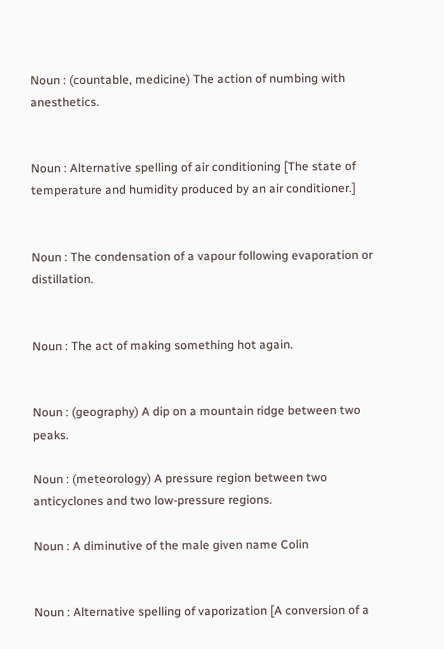Noun : (countable, medicine) The action of numbing with anesthetics.


Noun : Alternative spelling of air conditioning [The state of temperature and humidity produced by an air conditioner.]


Noun : The condensation of a vapour following evaporation or distillation.


Noun : The act of making something hot again.


Noun : (geography) A dip on a mountain ridge between two peaks.

Noun : (meteorology) A pressure region between two anticyclones and two low-pressure regions.

Noun : A diminutive of the male given name Colin


Noun : Alternative spelling of vaporization [A conversion of a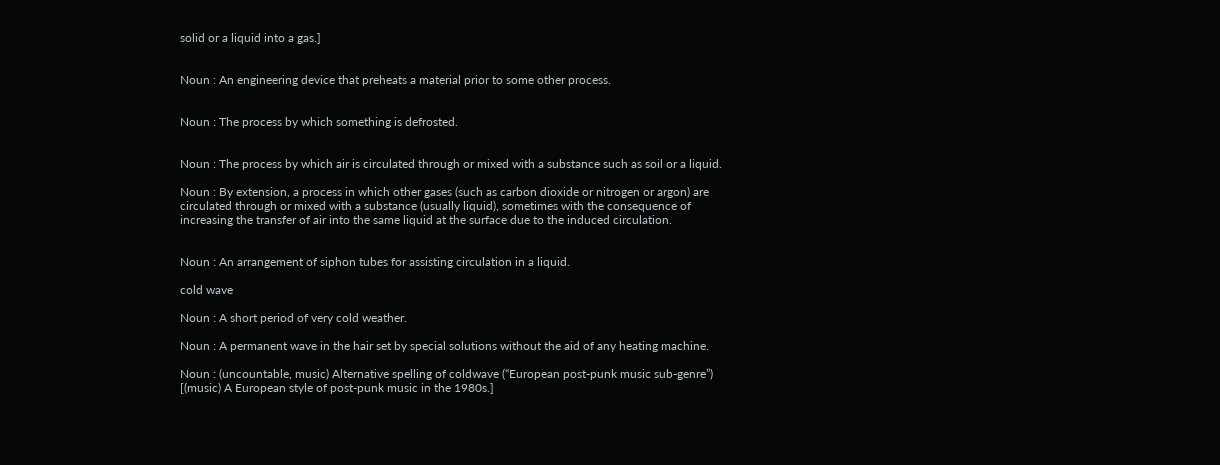solid or a liquid into a gas.]


Noun : An engineering device that preheats a material prior to some other process.


Noun : The process by which something is defrosted.


Noun : The process by which air is circulated through or mixed with a substance such as soil or a liquid.

Noun : By extension, a process in which other gases (such as carbon dioxide or nitrogen or argon) are circulated through or mixed with a substance (usually liquid), sometimes with the consequence of increasing the transfer of air into the same liquid at the surface due to the induced circulation.


Noun : An arrangement of siphon tubes for assisting circulation in a liquid.

cold wave

Noun : A short period of very cold weather.

Noun : A permanent wave in the hair set by special solutions without the aid of any heating machine.

Noun : (uncountable, music) Alternative spelling of coldwave (“European post-punk music sub-genre”) [(music) A European style of post-punk music in the 1980s.]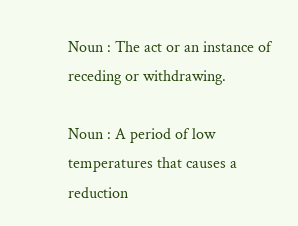Noun : The act or an instance of receding or withdrawing.

Noun : A period of low temperatures that causes a reduction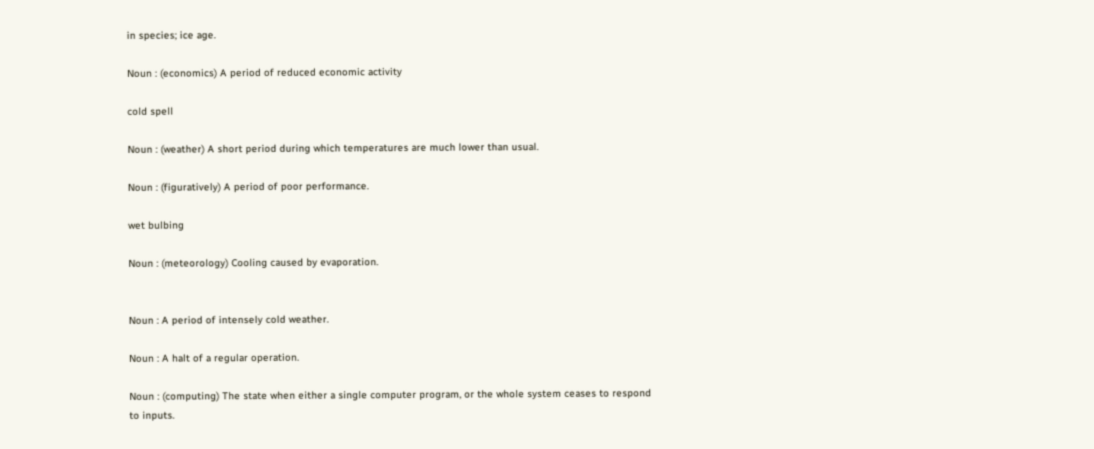in species; ice age.

Noun : (economics) A period of reduced economic activity

cold spell

Noun : (weather) A short period during which temperatures are much lower than usual.

Noun : (figuratively) A period of poor performance.

wet bulbing

Noun : (meteorology) Cooling caused by evaporation.


Noun : A period of intensely cold weather.

Noun : A halt of a regular operation.

Noun : (computing) The state when either a single computer program, or the whole system ceases to respond to inputs.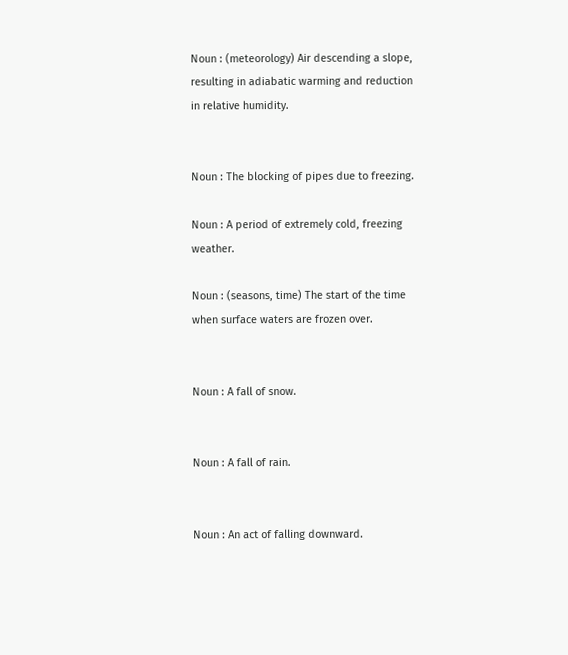Noun : (meteorology) Air descending a slope, resulting in adiabatic warming and reduction in relative humidity.


Noun : The blocking of pipes due to freezing.

Noun : A period of extremely cold, freezing weather.

Noun : (seasons, time) The start of the time when surface waters are frozen over.


Noun : A fall of snow.


Noun : A fall of rain.


Noun : An act of falling downward.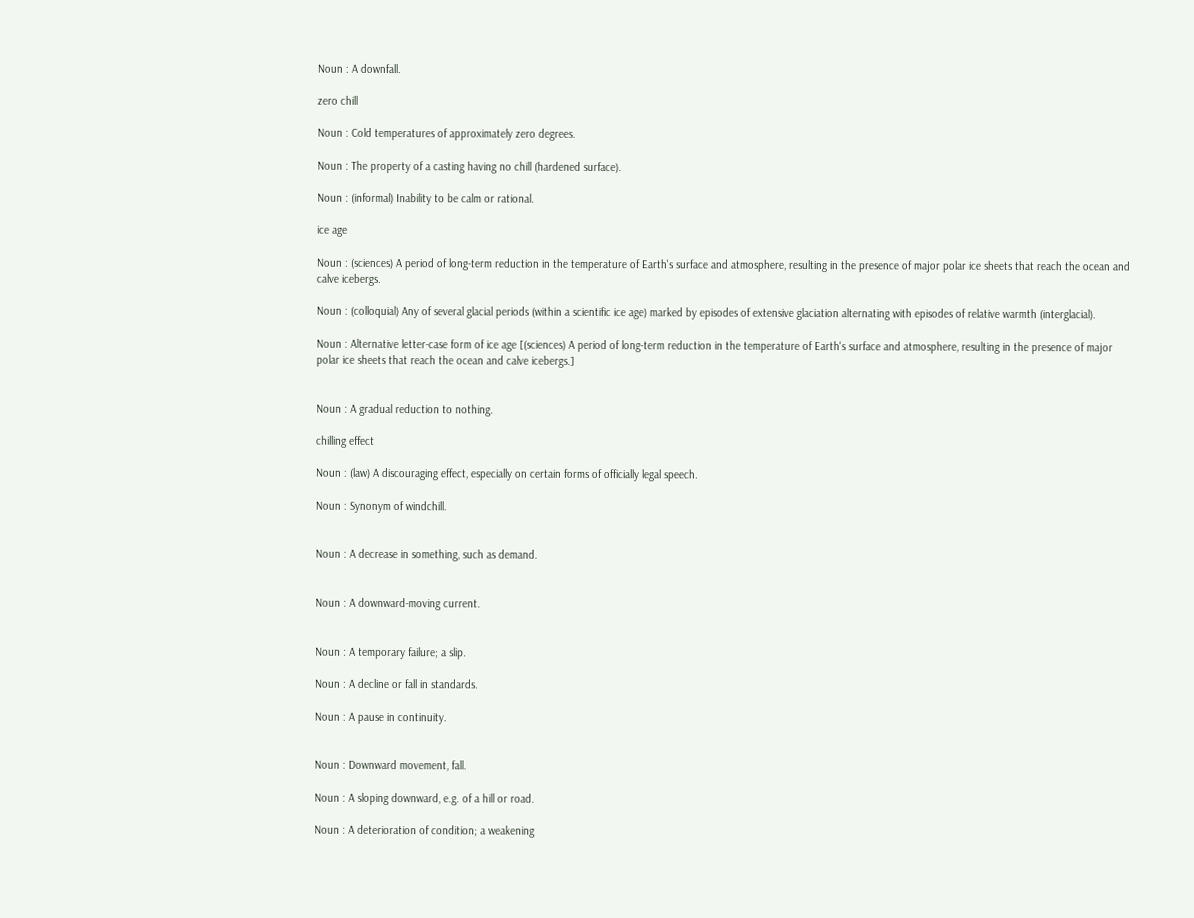Noun : A downfall.

zero chill

Noun : Cold temperatures of approximately zero degrees.

Noun : The property of a casting having no chill (hardened surface).

Noun : (informal) Inability to be calm or rational.

ice age

Noun : (sciences) A period of long-term reduction in the temperature of Earth's surface and atmosphere, resulting in the presence of major polar ice sheets that reach the ocean and calve icebergs.

Noun : (colloquial) Any of several glacial periods (within a scientific ice age) marked by episodes of extensive glaciation alternating with episodes of relative warmth (interglacial).

Noun : Alternative letter-case form of ice age [(sciences) A period of long-term reduction in the temperature of Earth's surface and atmosphere, resulting in the presence of major polar ice sheets that reach the ocean and calve icebergs.]


Noun : A gradual reduction to nothing.

chilling effect

Noun : (law) A discouraging effect, especially on certain forms of officially legal speech.

Noun : Synonym of windchill.


Noun : A decrease in something, such as demand.


Noun : A downward-moving current.


Noun : A temporary failure; a slip.

Noun : A decline or fall in standards.

Noun : A pause in continuity.


Noun : Downward movement, fall.

Noun : A sloping downward, e.g. of a hill or road.

Noun : A deterioration of condition; a weakening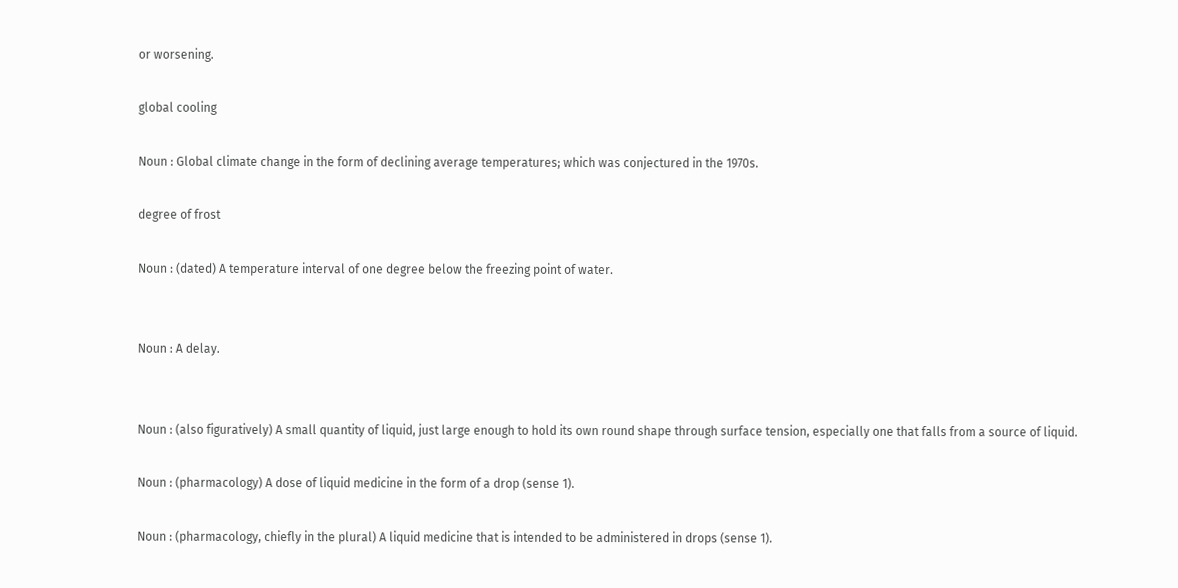or worsening.

global cooling

Noun : Global climate change in the form of declining average temperatures; which was conjectured in the 1970s.

degree of frost

Noun : (dated) A temperature interval of one degree below the freezing point of water.


Noun : A delay.


Noun : (also figuratively) A small quantity of liquid, just large enough to hold its own round shape through surface tension, especially one that falls from a source of liquid.

Noun : (pharmacology) A dose of liquid medicine in the form of a drop (sense 1).

Noun : (pharmacology, chiefly in the plural) A liquid medicine that is intended to be administered in drops (sense 1).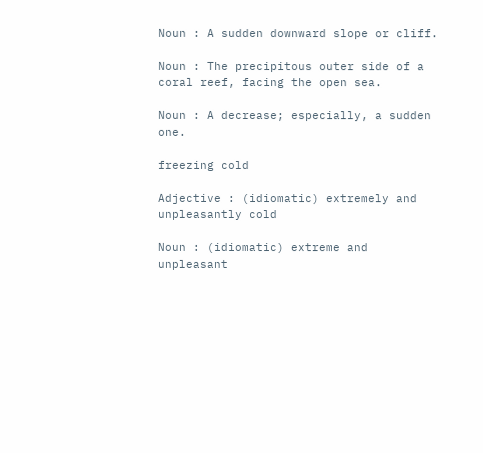Noun : A sudden downward slope or cliff.

Noun : The precipitous outer side of a coral reef, facing the open sea.

Noun : A decrease; especially, a sudden one.

freezing cold

Adjective : (idiomatic) extremely and unpleasantly cold

Noun : (idiomatic) extreme and unpleasant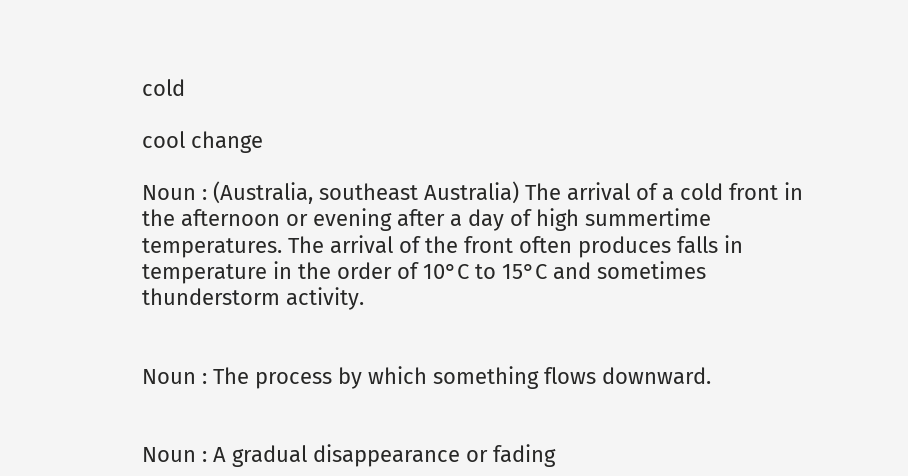cold

cool change

Noun : (Australia, southeast Australia) The arrival of a cold front in the afternoon or evening after a day of high summertime temperatures. The arrival of the front often produces falls in temperature in the order of 10°C to 15°C and sometimes thunderstorm activity.


Noun : The process by which something flows downward.


Noun : A gradual disappearance or fading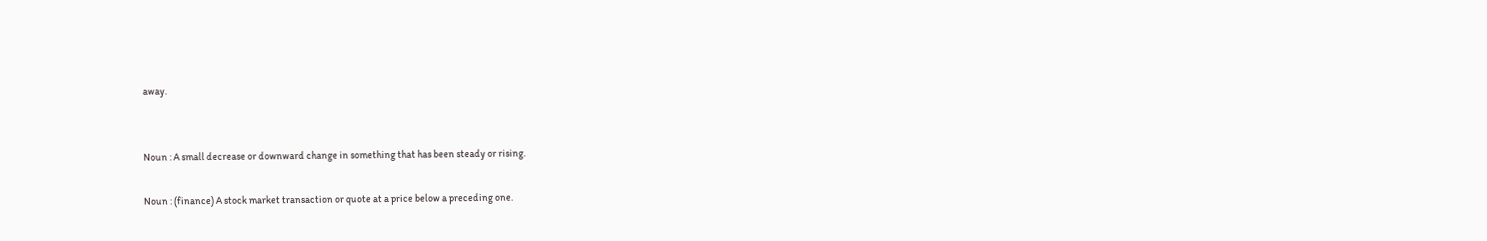away.


Noun : A small decrease or downward change in something that has been steady or rising.

Noun : (finance) A stock market transaction or quote at a price below a preceding one.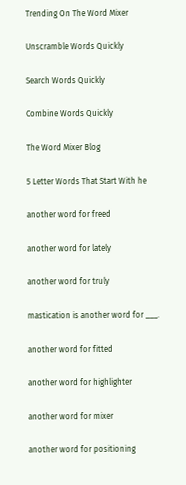Trending On The Word Mixer

Unscramble Words Quickly

Search Words Quickly

Combine Words Quickly

The Word Mixer Blog

5 Letter Words That Start With he

another word for freed

another word for lately

another word for truly

mastication is another word for ___.

another word for fitted

another word for highlighter

another word for mixer

another word for positioning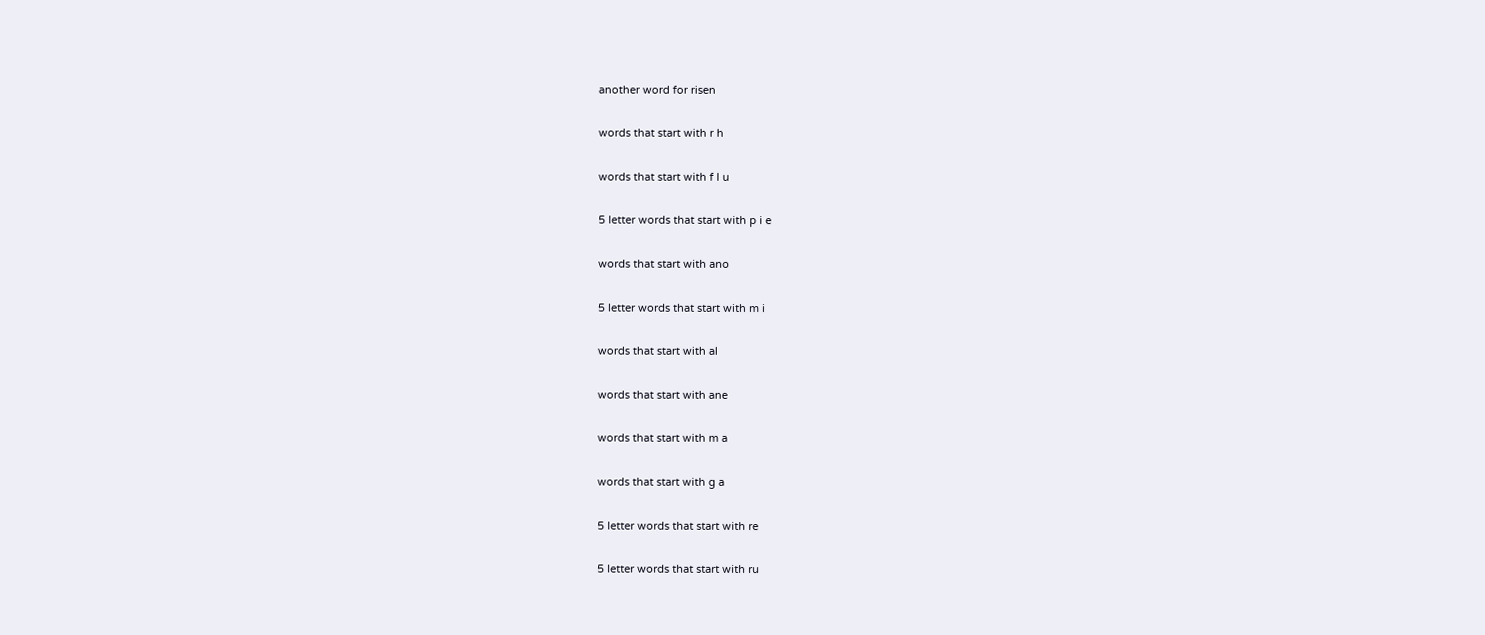another word for risen

words that start with r h

words that start with f l u

5 letter words that start with p i e

words that start with ano

5 letter words that start with m i

words that start with al

words that start with ane

words that start with m a

words that start with g a

5 letter words that start with re

5 letter words that start with ru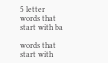5 letter words that start with ba

words that start with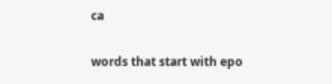ca

words that start with epo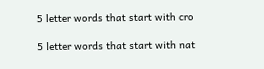5 letter words that start with cro

5 letter words that start with nat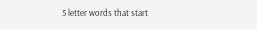5 letter words that start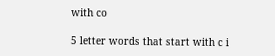with co

5 letter words that start with c i